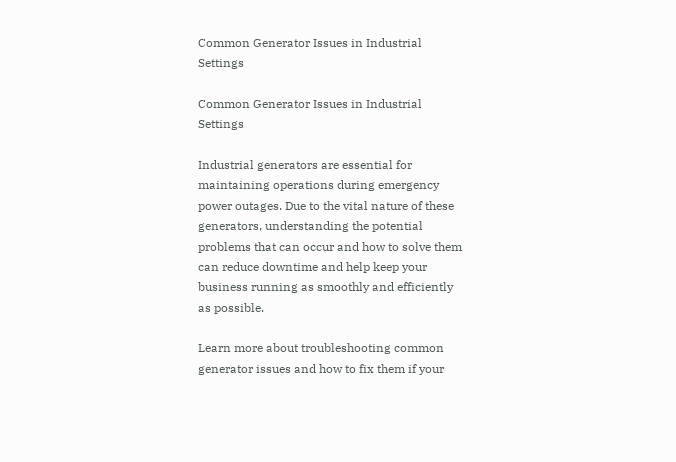Common Generator Issues in Industrial Settings

Common Generator Issues in Industrial Settings

Industrial generators are essential for maintaining operations during emergency power outages. Due to the vital nature of these generators, understanding the potential problems that can occur and how to solve them can reduce downtime and help keep your business running as smoothly and efficiently as possible.

Learn more about troubleshooting common generator issues and how to fix them if your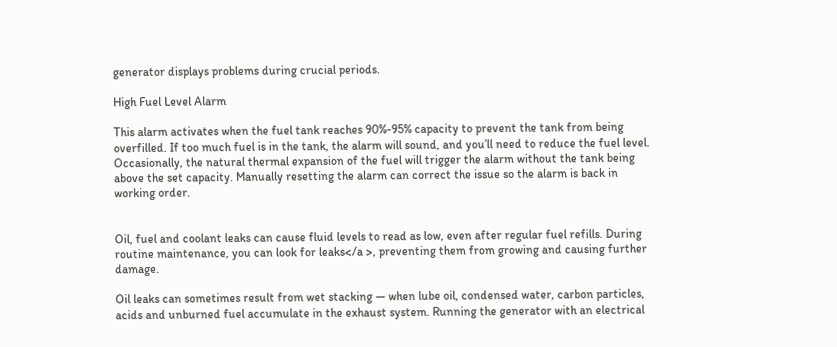generator displays problems during crucial periods.

High Fuel Level Alarm

This alarm activates when the fuel tank reaches 90%-95% capacity to prevent the tank from being overfilled. If too much fuel is in the tank, the alarm will sound, and you’ll need to reduce the fuel level. Occasionally, the natural thermal expansion of the fuel will trigger the alarm without the tank being above the set capacity. Manually resetting the alarm can correct the issue so the alarm is back in working order.


Oil, fuel and coolant leaks can cause fluid levels to read as low, even after regular fuel refills. During routine maintenance, you can look for leaks</a >, preventing them from growing and causing further damage.

Oil leaks can sometimes result from wet stacking — when lube oil, condensed water, carbon particles, acids and unburned fuel accumulate in the exhaust system. Running the generator with an electrical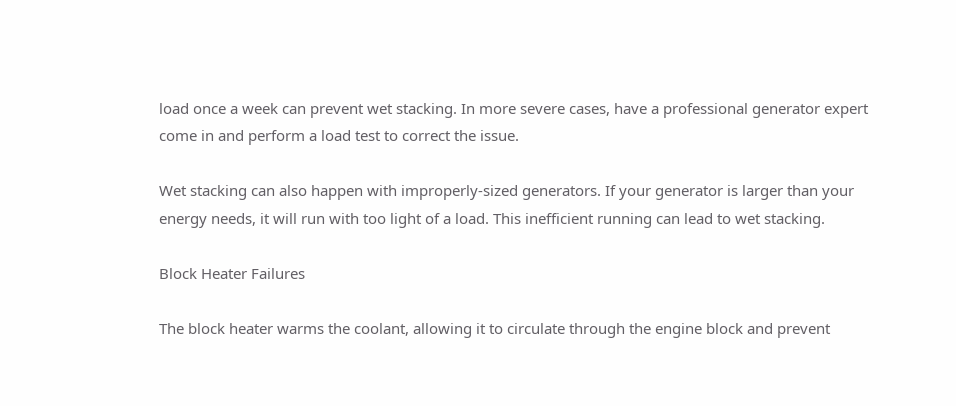load once a week can prevent wet stacking. In more severe cases, have a professional generator expert come in and perform a load test to correct the issue.

Wet stacking can also happen with improperly-sized generators. If your generator is larger than your energy needs, it will run with too light of a load. This inefficient running can lead to wet stacking.

Block Heater Failures

The block heater warms the coolant, allowing it to circulate through the engine block and prevent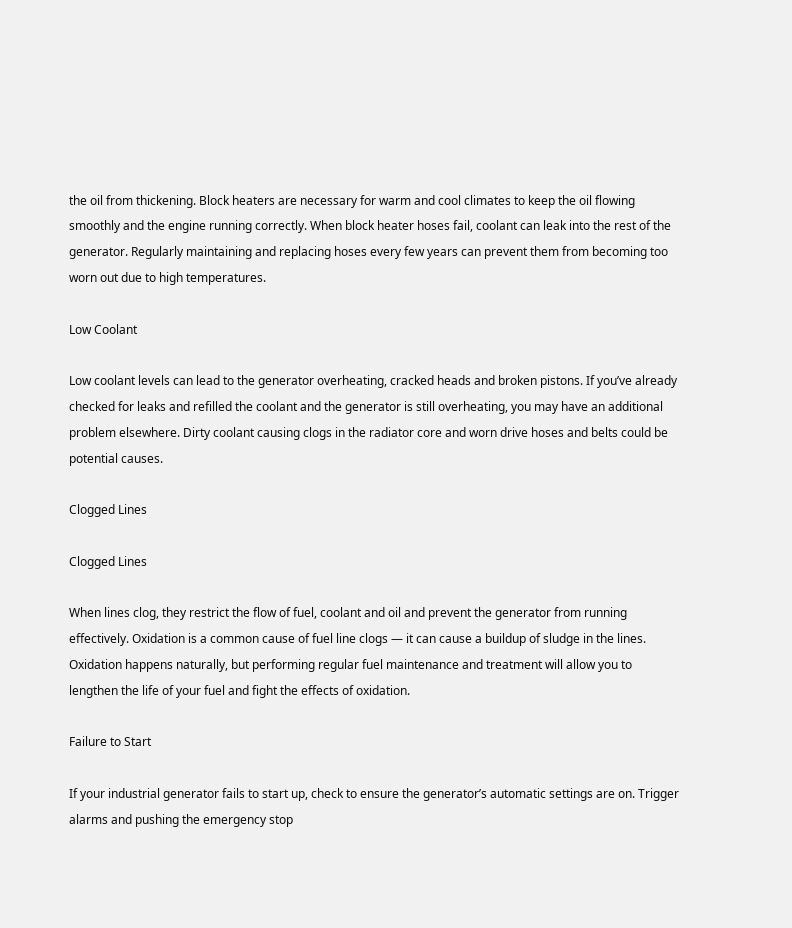the oil from thickening. Block heaters are necessary for warm and cool climates to keep the oil flowing smoothly and the engine running correctly. When block heater hoses fail, coolant can leak into the rest of the generator. Regularly maintaining and replacing hoses every few years can prevent them from becoming too worn out due to high temperatures.

Low Coolant

Low coolant levels can lead to the generator overheating, cracked heads and broken pistons. If you’ve already checked for leaks and refilled the coolant and the generator is still overheating, you may have an additional problem elsewhere. Dirty coolant causing clogs in the radiator core and worn drive hoses and belts could be potential causes.

Clogged Lines

Clogged Lines

When lines clog, they restrict the flow of fuel, coolant and oil and prevent the generator from running effectively. Oxidation is a common cause of fuel line clogs — it can cause a buildup of sludge in the lines. Oxidation happens naturally, but performing regular fuel maintenance and treatment will allow you to lengthen the life of your fuel and fight the effects of oxidation.

Failure to Start

If your industrial generator fails to start up, check to ensure the generator’s automatic settings are on. Trigger alarms and pushing the emergency stop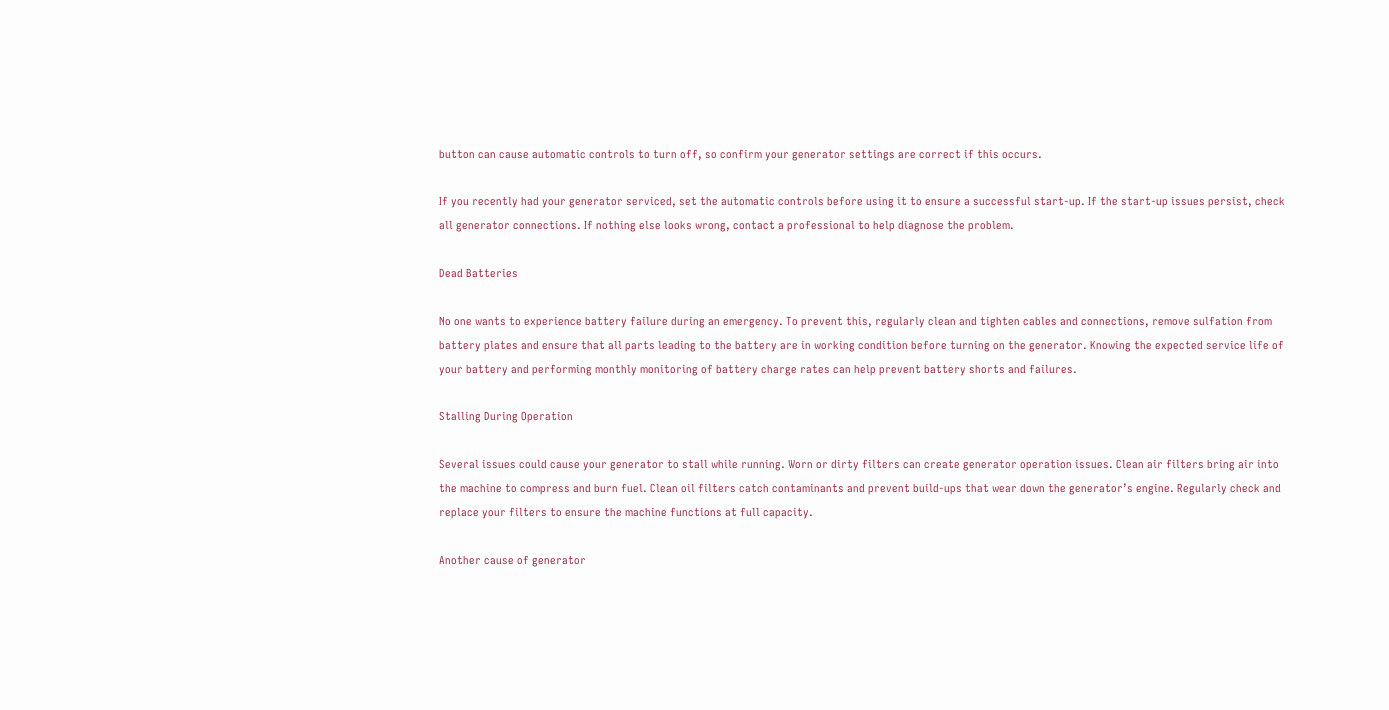button can cause automatic controls to turn off, so confirm your generator settings are correct if this occurs.

If you recently had your generator serviced, set the automatic controls before using it to ensure a successful start-up. If the start-up issues persist, check all generator connections. If nothing else looks wrong, contact a professional to help diagnose the problem.

Dead Batteries

No one wants to experience battery failure during an emergency. To prevent this, regularly clean and tighten cables and connections, remove sulfation from battery plates and ensure that all parts leading to the battery are in working condition before turning on the generator. Knowing the expected service life of your battery and performing monthly monitoring of battery charge rates can help prevent battery shorts and failures.

Stalling During Operation

Several issues could cause your generator to stall while running. Worn or dirty filters can create generator operation issues. Clean air filters bring air into the machine to compress and burn fuel. Clean oil filters catch contaminants and prevent build-ups that wear down the generator’s engine. Regularly check and replace your filters to ensure the machine functions at full capacity.

Another cause of generator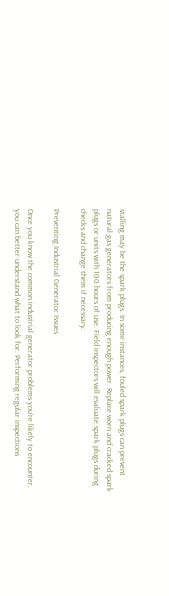stalling may be the spark plugs. In some instances, fouled spark plugs can prevent natural gas generators from producing enough power. Replace worn and cracked spark plugs or units with 100 hours of use. Field inspectors will evaluate spark plugs during checks and change them if necessary.

Preventing Industrial Generator Issues

Once you know the common industrial generator problems you’re likely to encounter, you can better understand what to look for. Performing regular inspections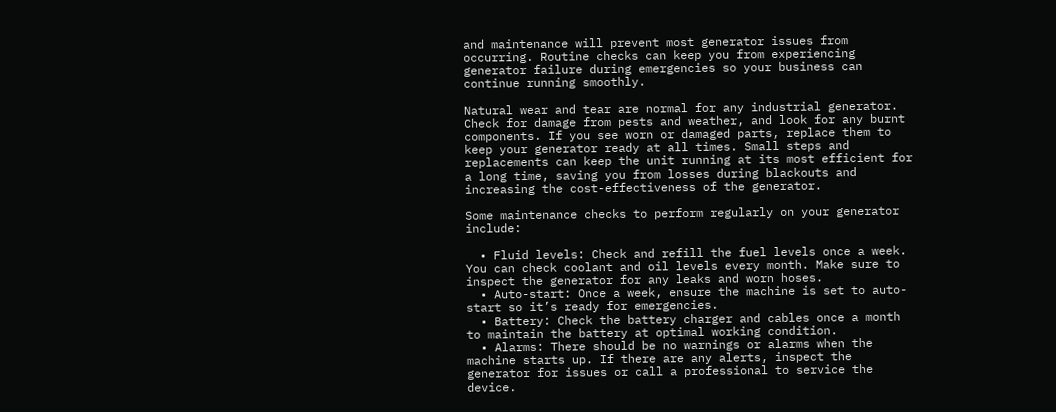and maintenance will prevent most generator issues from occurring. Routine checks can keep you from experiencing generator failure during emergencies so your business can continue running smoothly.

Natural wear and tear are normal for any industrial generator. Check for damage from pests and weather, and look for any burnt components. If you see worn or damaged parts, replace them to keep your generator ready at all times. Small steps and replacements can keep the unit running at its most efficient for a long time, saving you from losses during blackouts and increasing the cost-effectiveness of the generator.

Some maintenance checks to perform regularly on your generator include:

  • Fluid levels: Check and refill the fuel levels once a week. You can check coolant and oil levels every month. Make sure to inspect the generator for any leaks and worn hoses.
  • Auto-start: Once a week, ensure the machine is set to auto-start so it’s ready for emergencies.
  • Battery: Check the battery charger and cables once a month to maintain the battery at optimal working condition.
  • Alarms: There should be no warnings or alarms when the machine starts up. If there are any alerts, inspect the generator for issues or call a professional to service the device.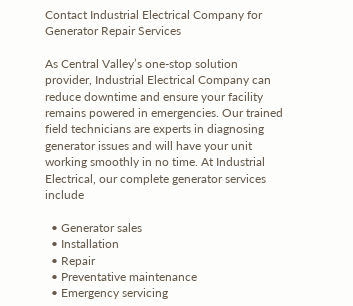Contact Industrial Electrical Company for Generator Repair Services

As Central Valley’s one-stop solution provider, Industrial Electrical Company can reduce downtime and ensure your facility remains powered in emergencies. Our trained field technicians are experts in diagnosing generator issues and will have your unit working smoothly in no time. At Industrial Electrical, our complete generator services include

  • Generator sales
  • Installation
  • Repair
  • Preventative maintenance
  • Emergency servicing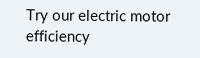Try our electric motor efficiency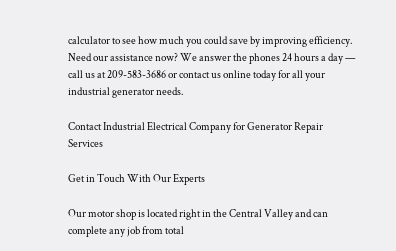calculator to see how much you could save by improving efficiency. Need our assistance now? We answer the phones 24 hours a day — call us at 209-583-3686 or contact us online today for all your industrial generator needs.

Contact Industrial Electrical Company for Generator Repair Services

Get in Touch With Our Experts

Our motor shop is located right in the Central Valley and can complete any job from total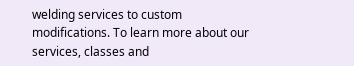welding services to custom modifications. To learn more about our services, classes and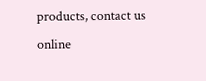products, contact us online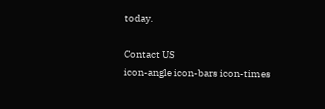today.

Contact US
icon-angle icon-bars icon-times